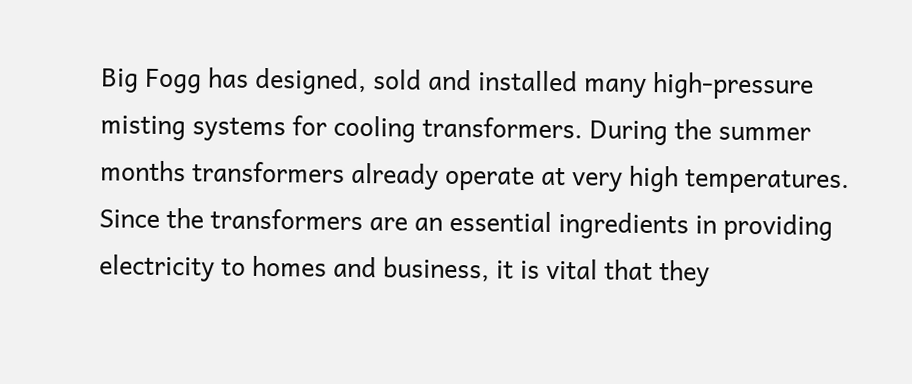Big Fogg has designed, sold and installed many high-pressure misting systems for cooling transformers. During the summer months transformers already operate at very high temperatures. Since the transformers are an essential ingredients in providing electricity to homes and business, it is vital that they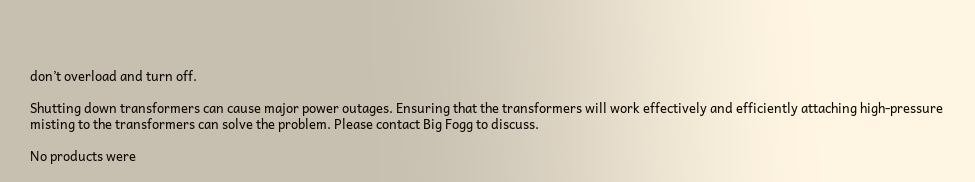don’t overload and turn off.

Shutting down transformers can cause major power outages. Ensuring that the transformers will work effectively and efficiently attaching high-pressure misting to the transformers can solve the problem. Please contact Big Fogg to discuss.

No products were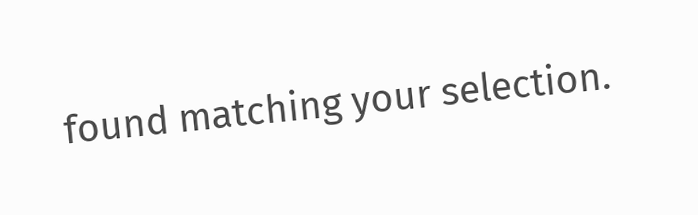found matching your selection.